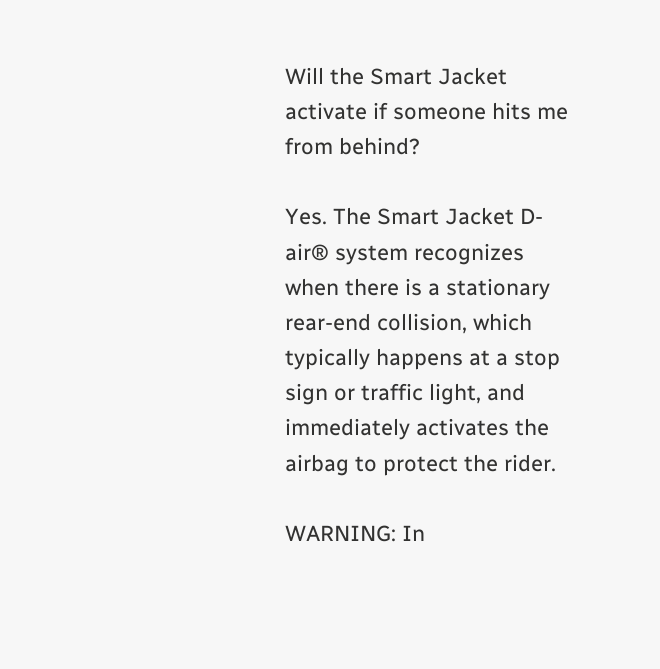Will the Smart Jacket activate if someone hits me from behind?

Yes. The Smart Jacket D-air® system recognizes when there is a stationary rear-end collision, which typically happens at a stop sign or traffic light, and immediately activates the airbag to protect the rider.

WARNING: In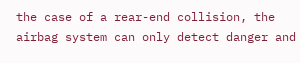the case of a rear-end collision, the airbag system can only detect danger and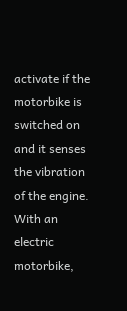activate if the motorbike is switched on and it senses the vibration of the engine. With an electric motorbike,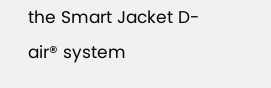the Smart Jacket D-air® system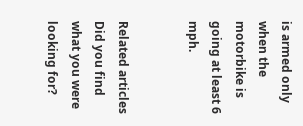is armed only when the motorbike is going at least 6 mph.


Related articles
Did you find what you were looking for?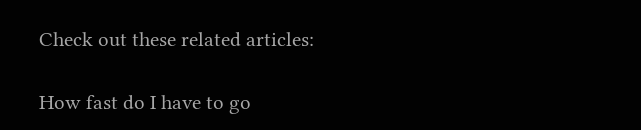Check out these related articles:

How fast do I have to go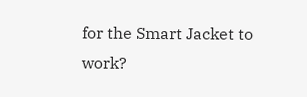for the Smart Jacket to work?